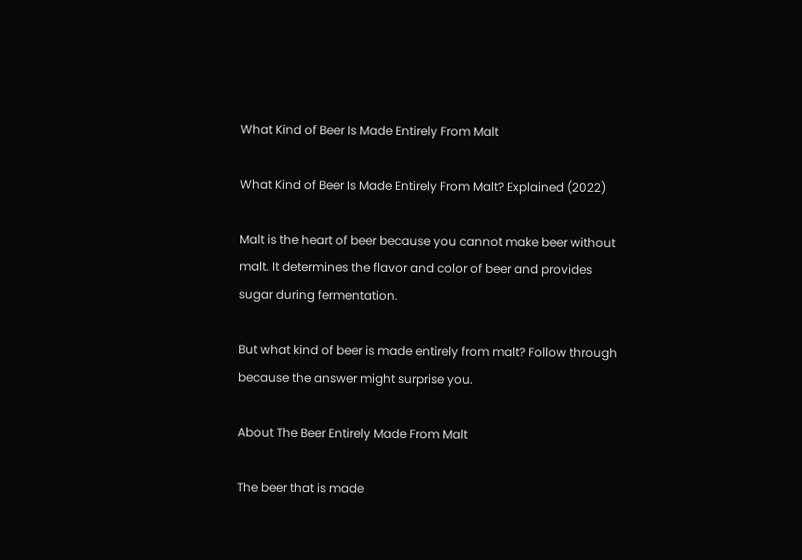What Kind of Beer Is Made Entirely From Malt

What Kind of Beer Is Made Entirely From Malt? Explained (2022)

Malt is the heart of beer because you cannot make beer without malt. It determines the flavor and color of beer and provides sugar during fermentation.

But what kind of beer is made entirely from malt? Follow through because the answer might surprise you.

About The Beer Entirely Made From Malt

The beer that is made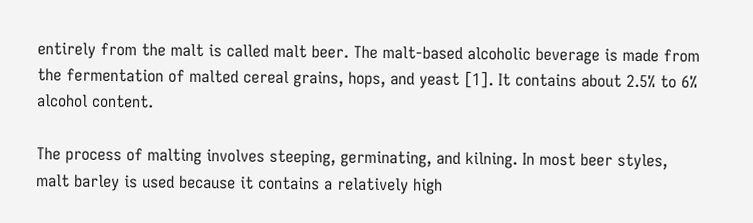entirely from the malt is called malt beer. The malt-based alcoholic beverage is made from the fermentation of malted cereal grains, hops, and yeast [1]. It contains about 2.5% to 6% alcohol content.

The process of malting involves steeping, germinating, and kilning. In most beer styles, malt barley is used because it contains a relatively high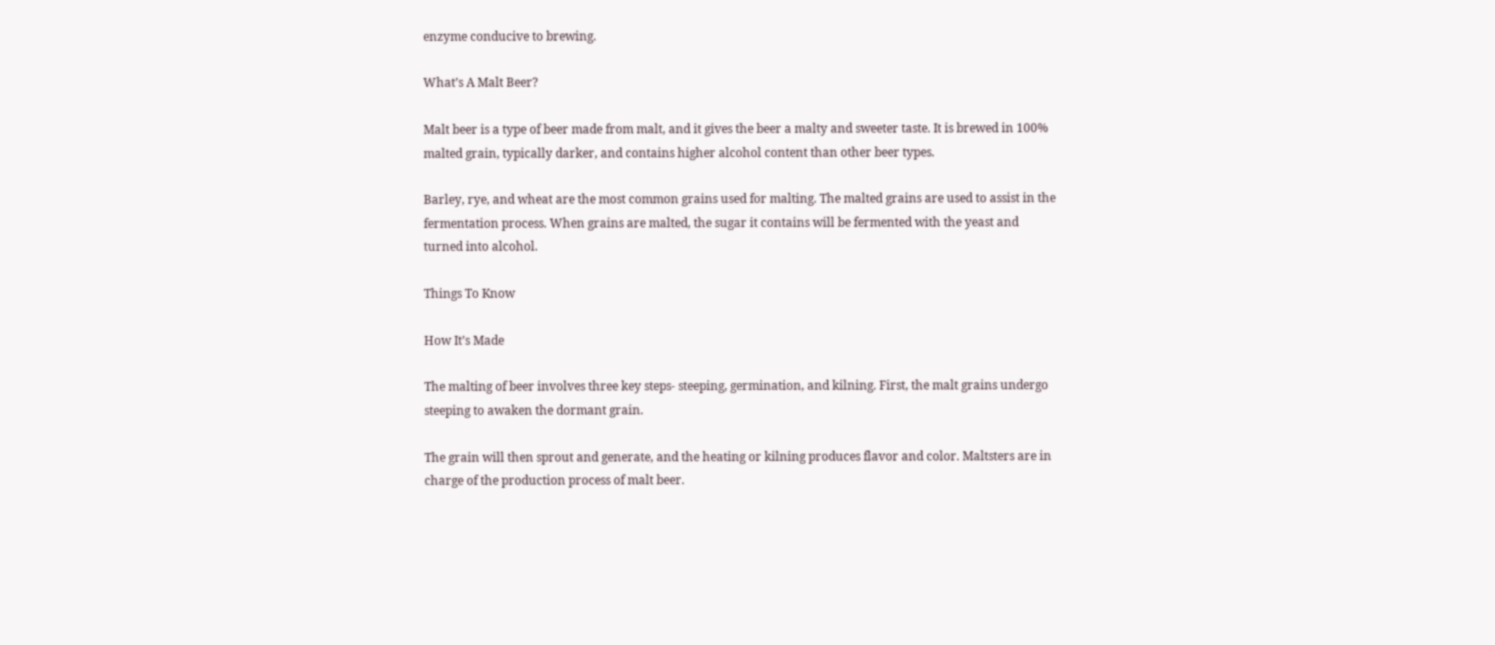enzyme conducive to brewing.

What’s A Malt Beer?

Malt beer is a type of beer made from malt, and it gives the beer a malty and sweeter taste. It is brewed in 100% malted grain, typically darker, and contains higher alcohol content than other beer types.

Barley, rye, and wheat are the most common grains used for malting. The malted grains are used to assist in the fermentation process. When grains are malted, the sugar it contains will be fermented with the yeast and turned into alcohol.

Things To Know

How It’s Made

The malting of beer involves three key steps- steeping, germination, and kilning. First, the malt grains undergo steeping to awaken the dormant grain.

The grain will then sprout and generate, and the heating or kilning produces flavor and color. Maltsters are in charge of the production process of malt beer.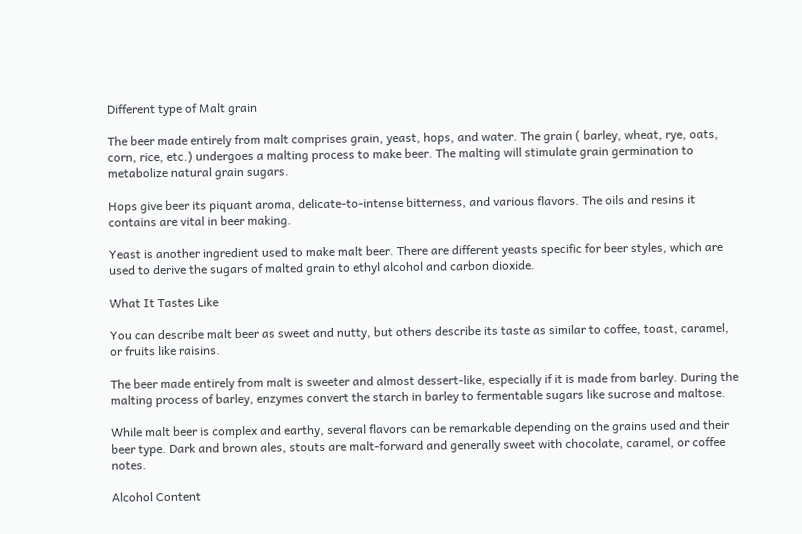Different type of Malt grain

The beer made entirely from malt comprises grain, yeast, hops, and water. The grain ( barley, wheat, rye, oats, corn, rice, etc.) undergoes a malting process to make beer. The malting will stimulate grain germination to metabolize natural grain sugars.

Hops give beer its piquant aroma, delicate-to-intense bitterness, and various flavors. The oils and resins it contains are vital in beer making.

Yeast is another ingredient used to make malt beer. There are different yeasts specific for beer styles, which are used to derive the sugars of malted grain to ethyl alcohol and carbon dioxide.

What It Tastes Like

You can describe malt beer as sweet and nutty, but others describe its taste as similar to coffee, toast, caramel, or fruits like raisins.

The beer made entirely from malt is sweeter and almost dessert-like, especially if it is made from barley. During the malting process of barley, enzymes convert the starch in barley to fermentable sugars like sucrose and maltose.

While malt beer is complex and earthy, several flavors can be remarkable depending on the grains used and their beer type. Dark and brown ales, stouts are malt-forward and generally sweet with chocolate, caramel, or coffee notes.

Alcohol Content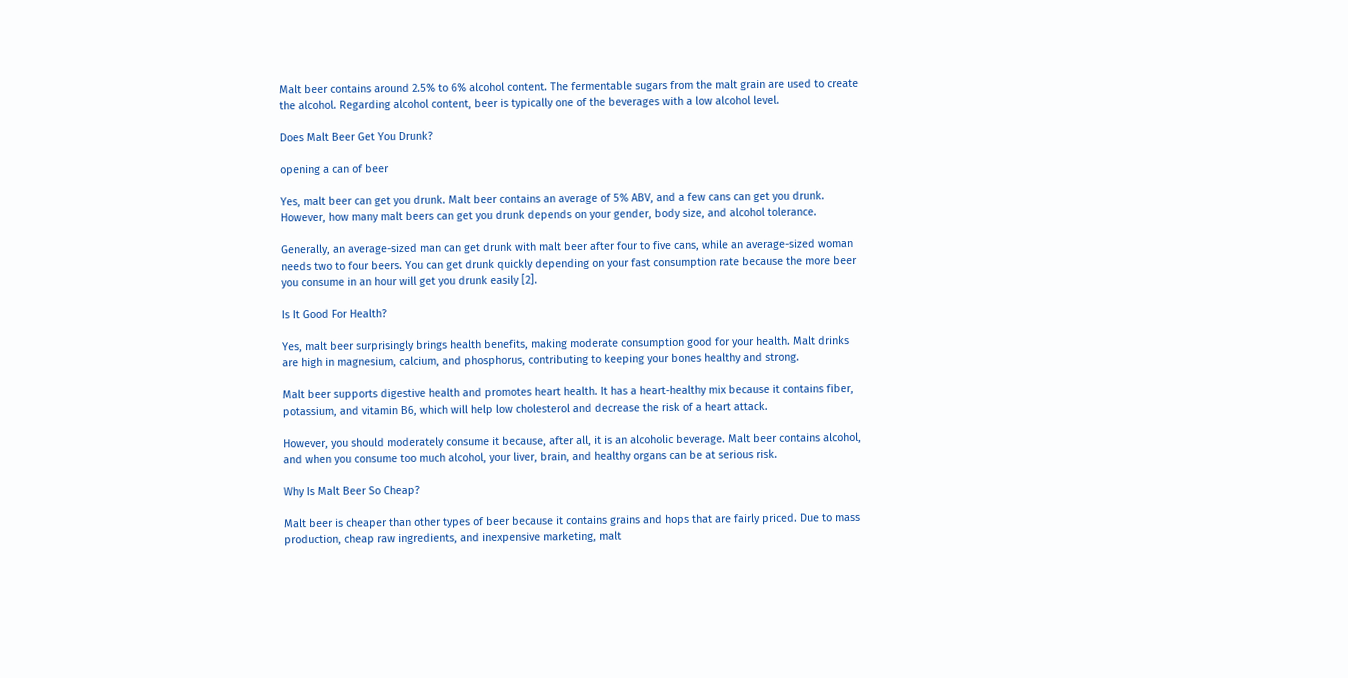Malt beer contains around 2.5% to 6% alcohol content. The fermentable sugars from the malt grain are used to create the alcohol. Regarding alcohol content, beer is typically one of the beverages with a low alcohol level.

Does Malt Beer Get You Drunk?

opening a can of beer

Yes, malt beer can get you drunk. Malt beer contains an average of 5% ABV, and a few cans can get you drunk. However, how many malt beers can get you drunk depends on your gender, body size, and alcohol tolerance.

Generally, an average-sized man can get drunk with malt beer after four to five cans, while an average-sized woman needs two to four beers. You can get drunk quickly depending on your fast consumption rate because the more beer you consume in an hour will get you drunk easily [2].

Is It Good For Health?

Yes, malt beer surprisingly brings health benefits, making moderate consumption good for your health. Malt drinks are high in magnesium, calcium, and phosphorus, contributing to keeping your bones healthy and strong.

Malt beer supports digestive health and promotes heart health. It has a heart-healthy mix because it contains fiber, potassium, and vitamin B6, which will help low cholesterol and decrease the risk of a heart attack.

However, you should moderately consume it because, after all, it is an alcoholic beverage. Malt beer contains alcohol, and when you consume too much alcohol, your liver, brain, and healthy organs can be at serious risk.

Why Is Malt Beer So Cheap?

Malt beer is cheaper than other types of beer because it contains grains and hops that are fairly priced. Due to mass production, cheap raw ingredients, and inexpensive marketing, malt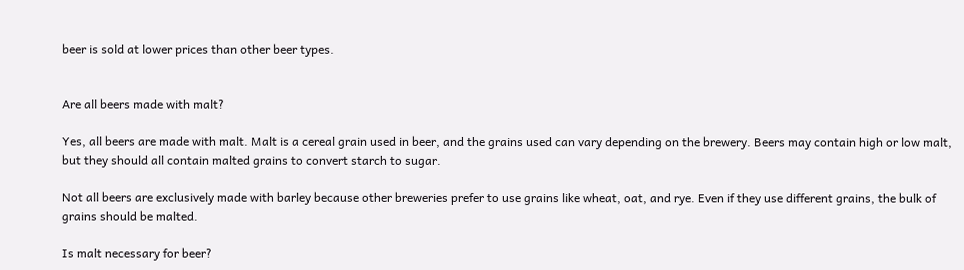beer is sold at lower prices than other beer types.


Are all beers made with malt?

Yes, all beers are made with malt. Malt is a cereal grain used in beer, and the grains used can vary depending on the brewery. Beers may contain high or low malt, but they should all contain malted grains to convert starch to sugar.

Not all beers are exclusively made with barley because other breweries prefer to use grains like wheat, oat, and rye. Even if they use different grains, the bulk of grains should be malted.

Is malt necessary for beer?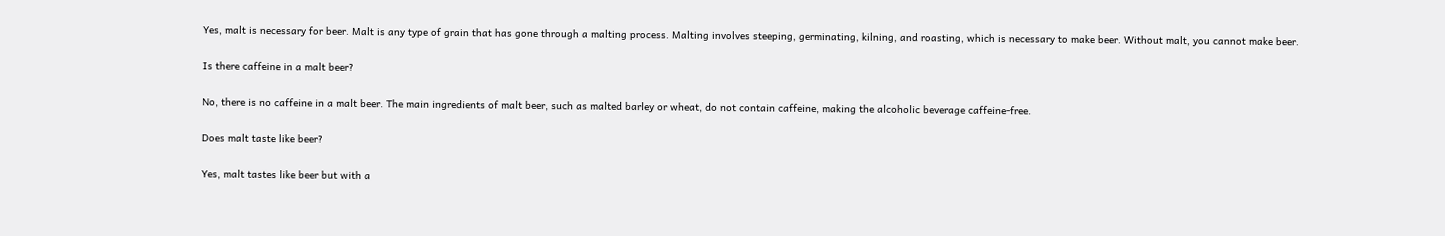Yes, malt is necessary for beer. Malt is any type of grain that has gone through a malting process. Malting involves steeping, germinating, kilning, and roasting, which is necessary to make beer. Without malt, you cannot make beer.

Is there caffeine in a malt beer?

No, there is no caffeine in a malt beer. The main ingredients of malt beer, such as malted barley or wheat, do not contain caffeine, making the alcoholic beverage caffeine-free.

Does malt taste like beer?

Yes, malt tastes like beer but with a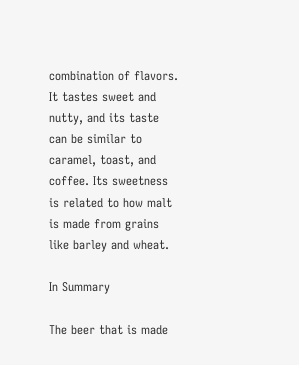combination of flavors. It tastes sweet and nutty, and its taste can be similar to caramel, toast, and coffee. Its sweetness is related to how malt is made from grains like barley and wheat.

In Summary

The beer that is made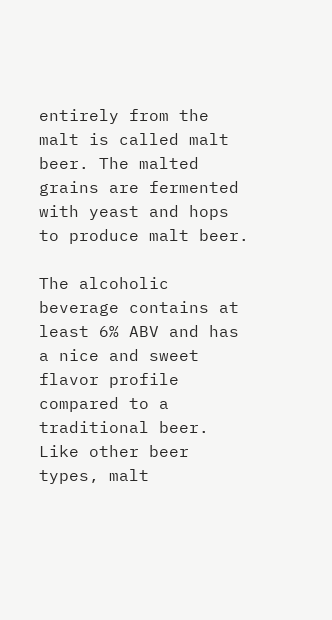entirely from the malt is called malt beer. The malted grains are fermented with yeast and hops to produce malt beer.

The alcoholic beverage contains at least 6% ABV and has a nice and sweet flavor profile compared to a traditional beer. Like other beer types, malt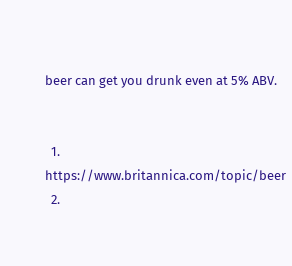beer can get you drunk even at 5% ABV.


  1. https://www.britannica.com/topic/beer
  2.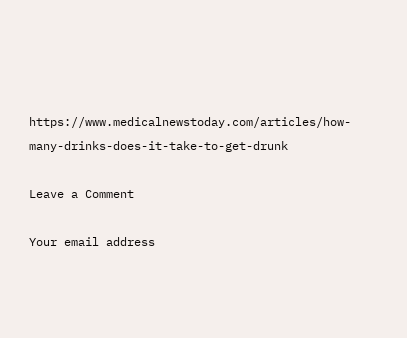https://www.medicalnewstoday.com/articles/how-many-drinks-does-it-take-to-get-drunk

Leave a Comment

Your email address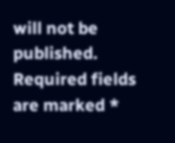will not be published. Required fields are marked *